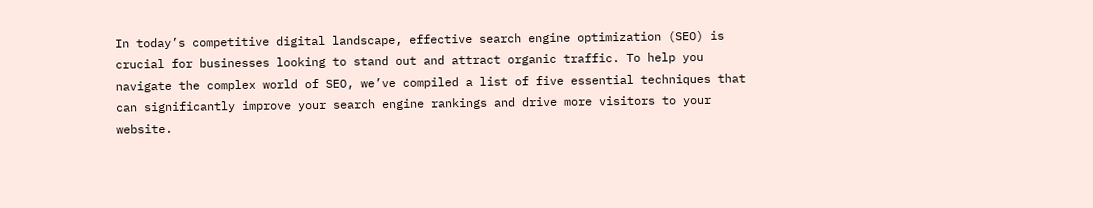In today’s competitive digital landscape, effective search engine optimization (SEO) is crucial for businesses looking to stand out and attract organic traffic. To help you navigate the complex world of SEO, we’ve compiled a list of five essential techniques that can significantly improve your search engine rankings and drive more visitors to your website.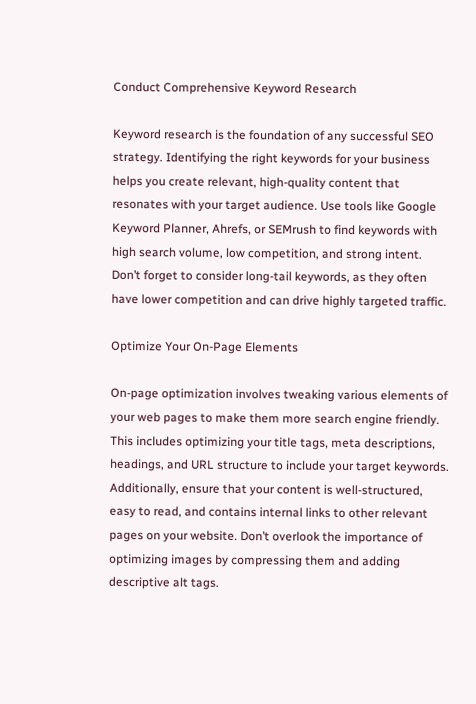Conduct Comprehensive Keyword Research

Keyword research is the foundation of any successful SEO strategy. Identifying the right keywords for your business helps you create relevant, high-quality content that resonates with your target audience. Use tools like Google Keyword Planner, Ahrefs, or SEMrush to find keywords with high search volume, low competition, and strong intent. Don’t forget to consider long-tail keywords, as they often have lower competition and can drive highly targeted traffic.

Optimize Your On-Page Elements

On-page optimization involves tweaking various elements of your web pages to make them more search engine friendly. This includes optimizing your title tags, meta descriptions, headings, and URL structure to include your target keywords. Additionally, ensure that your content is well-structured, easy to read, and contains internal links to other relevant pages on your website. Don’t overlook the importance of optimizing images by compressing them and adding descriptive alt tags.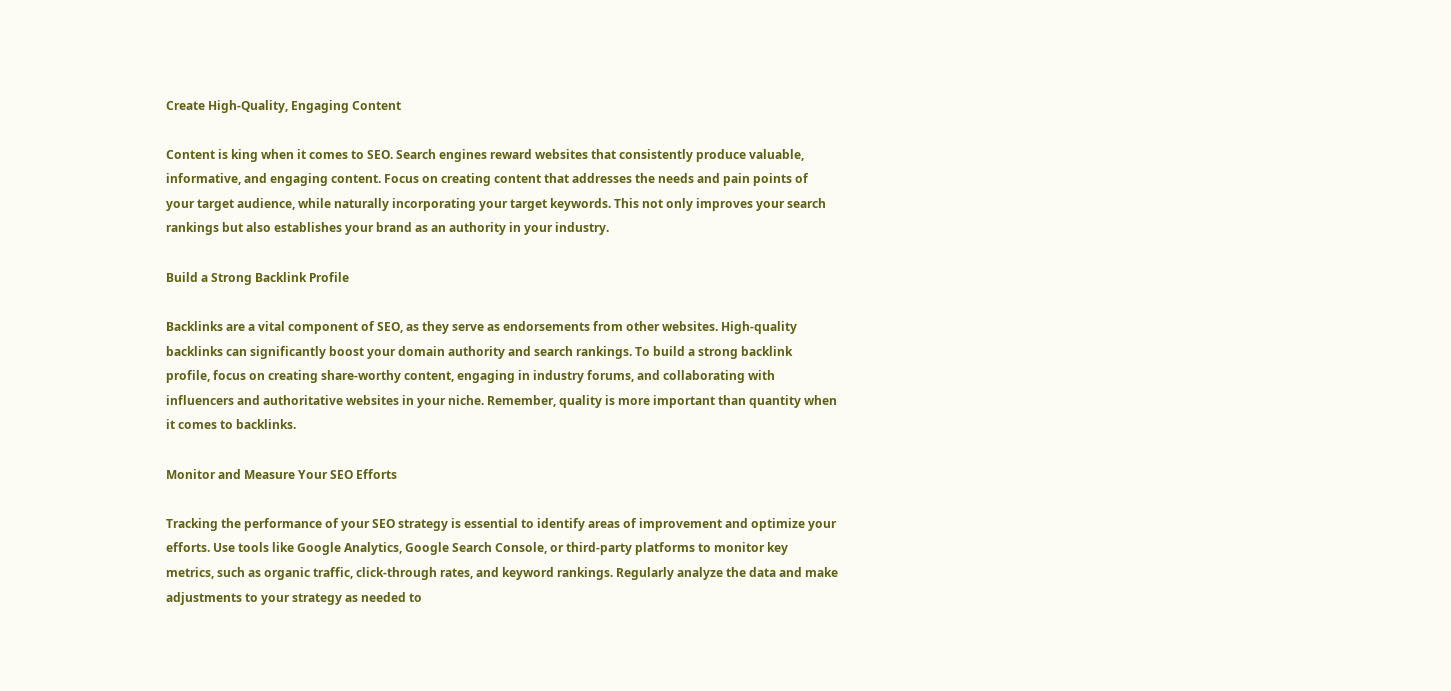Create High-Quality, Engaging Content

Content is king when it comes to SEO. Search engines reward websites that consistently produce valuable, informative, and engaging content. Focus on creating content that addresses the needs and pain points of your target audience, while naturally incorporating your target keywords. This not only improves your search rankings but also establishes your brand as an authority in your industry.

Build a Strong Backlink Profile

Backlinks are a vital component of SEO, as they serve as endorsements from other websites. High-quality backlinks can significantly boost your domain authority and search rankings. To build a strong backlink profile, focus on creating share-worthy content, engaging in industry forums, and collaborating with influencers and authoritative websites in your niche. Remember, quality is more important than quantity when it comes to backlinks.

Monitor and Measure Your SEO Efforts

Tracking the performance of your SEO strategy is essential to identify areas of improvement and optimize your efforts. Use tools like Google Analytics, Google Search Console, or third-party platforms to monitor key metrics, such as organic traffic, click-through rates, and keyword rankings. Regularly analyze the data and make adjustments to your strategy as needed to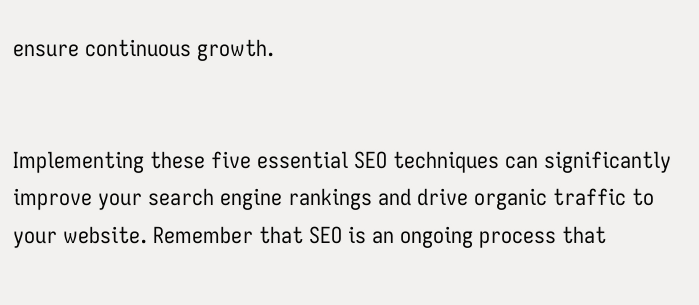ensure continuous growth.


Implementing these five essential SEO techniques can significantly improve your search engine rankings and drive organic traffic to your website. Remember that SEO is an ongoing process that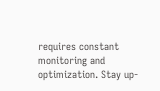requires constant monitoring and optimization. Stay up-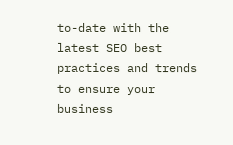to-date with the latest SEO best practices and trends to ensure your business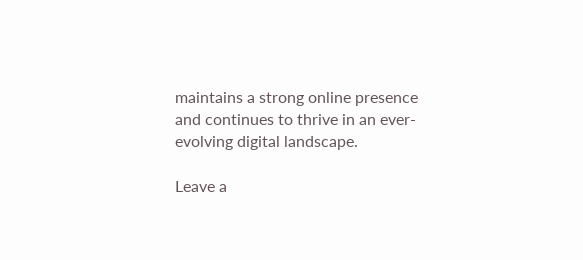maintains a strong online presence and continues to thrive in an ever-evolving digital landscape.

Leave a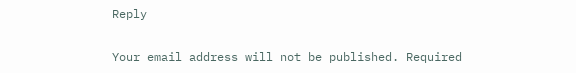Reply

Your email address will not be published. Required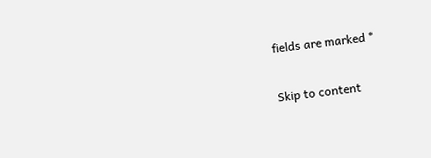fields are marked *

Skip to content